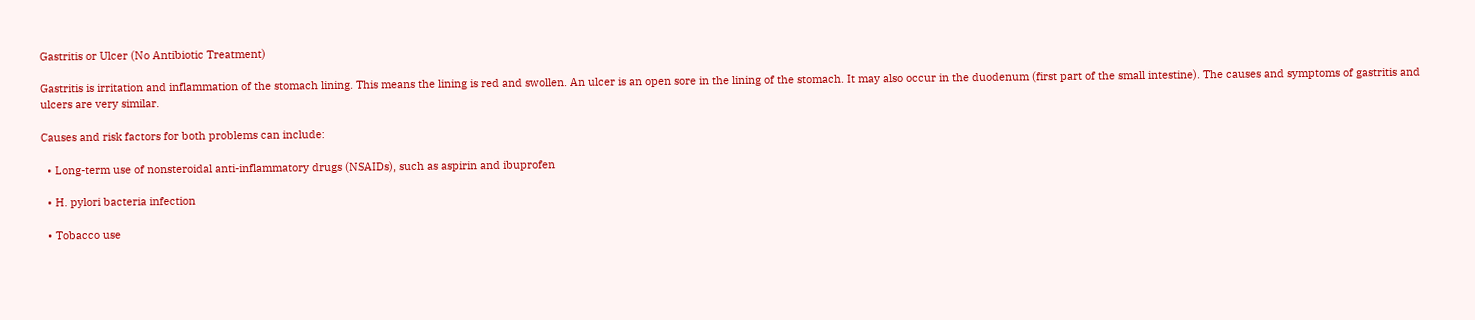Gastritis or Ulcer (No Antibiotic Treatment)

Gastritis is irritation and inflammation of the stomach lining. This means the lining is red and swollen. An ulcer is an open sore in the lining of the stomach. It may also occur in the duodenum (first part of the small intestine). The causes and symptoms of gastritis and ulcers are very similar.

Causes and risk factors for both problems can include:

  • Long-term use of nonsteroidal anti-inflammatory drugs (NSAIDs), such as aspirin and ibuprofen

  • H. pylori bacteria infection

  • Tobacco use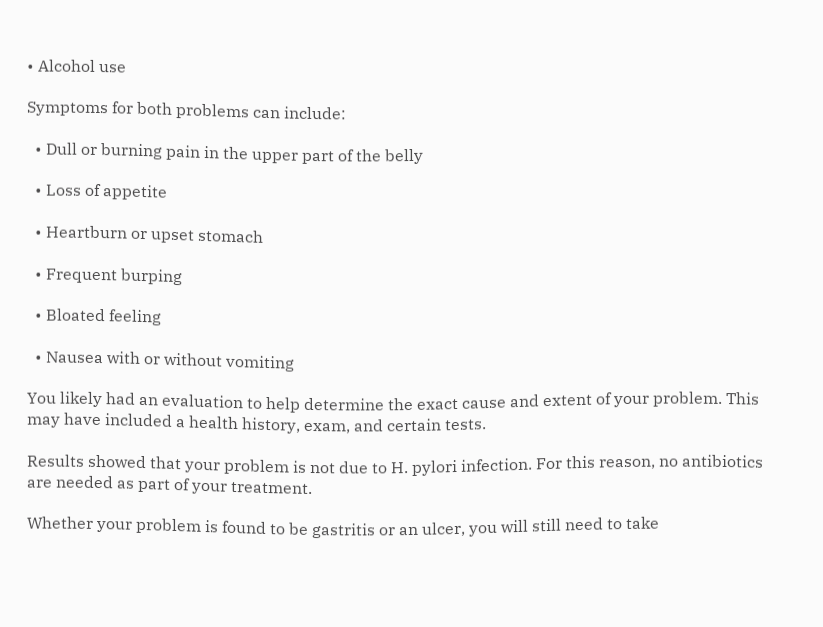• Alcohol use

Symptoms for both problems can include:

  • Dull or burning pain in the upper part of the belly

  • Loss of appetite

  • Heartburn or upset stomach

  • Frequent burping

  • Bloated feeling

  • Nausea with or without vomiting

You likely had an evaluation to help determine the exact cause and extent of your problem. This may have included a health history, exam, and certain tests.

Results showed that your problem is not due to H. pylori infection. For this reason, no antibiotics are needed as part of your treatment.

Whether your problem is found to be gastritis or an ulcer, you will still need to take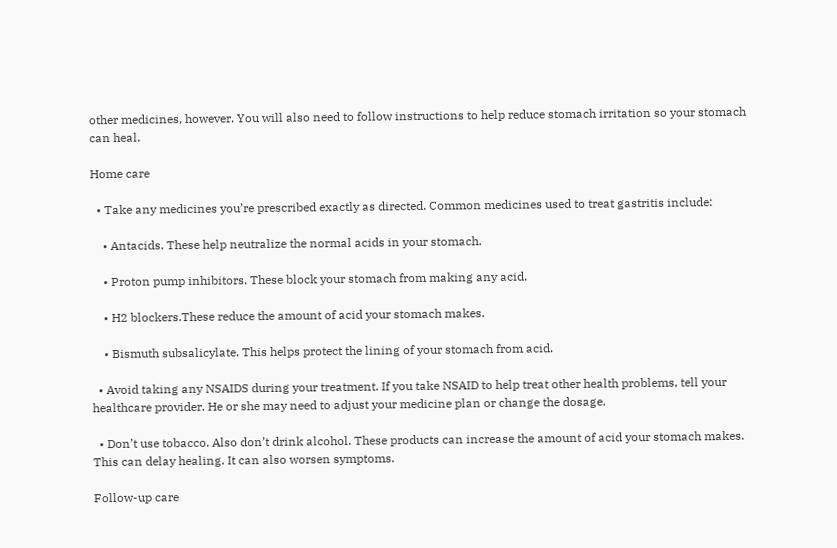other medicines, however. You will also need to follow instructions to help reduce stomach irritation so your stomach can heal.

Home care

  • Take any medicines you’re prescribed exactly as directed. Common medicines used to treat gastritis include:

    • Antacids. These help neutralize the normal acids in your stomach.

    • Proton pump inhibitors. These block your stomach from making any acid.

    • H2 blockers.These reduce the amount of acid your stomach makes.

    • Bismuth subsalicylate. This helps protect the lining of your stomach from acid.

  • Avoid taking any NSAIDS during your treatment. If you take NSAID to help treat other health problems, tell your healthcare provider. He or she may need to adjust your medicine plan or change the dosage.

  • Don’t use tobacco. Also don’t drink alcohol. These products can increase the amount of acid your stomach makes. This can delay healing. It can also worsen symptoms.

Follow-up care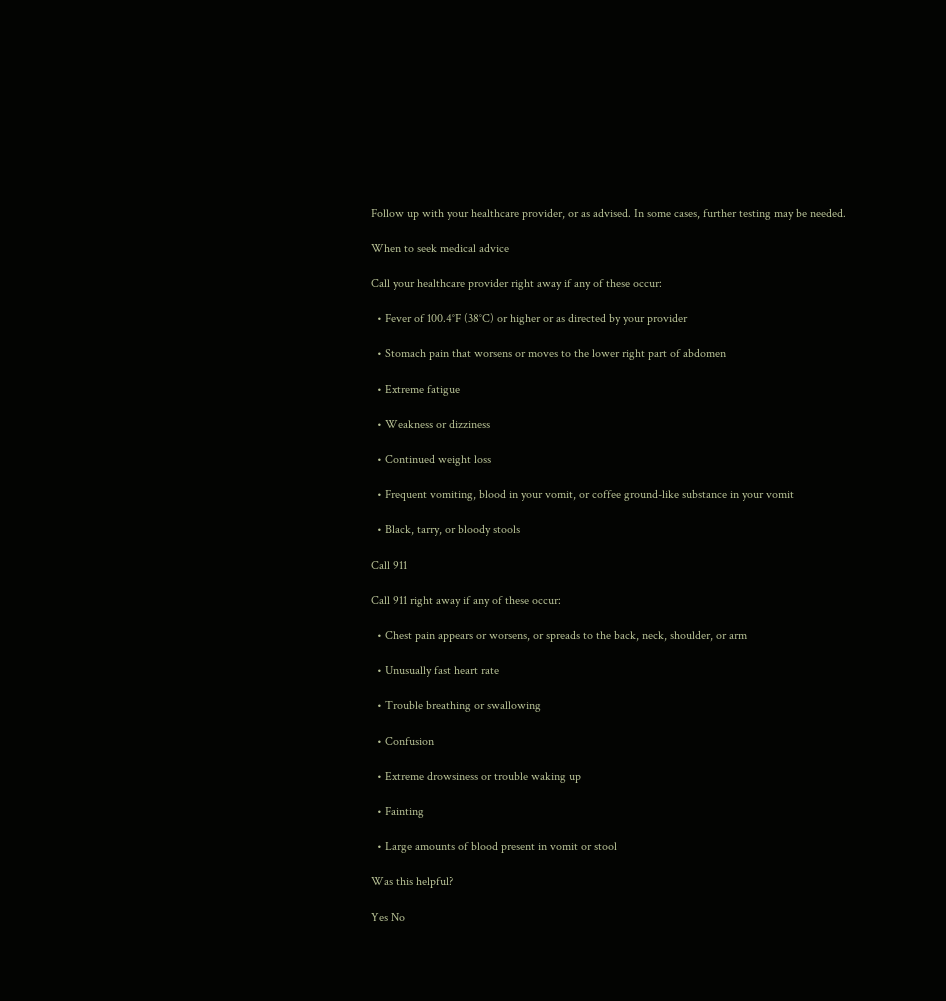Follow up with your healthcare provider, or as advised. In some cases, further testing may be needed.

When to seek medical advice

Call your healthcare provider right away if any of these occur:

  • Fever of 100.4°F (38°C) or higher or as directed by your provider

  • Stomach pain that worsens or moves to the lower right part of abdomen

  • Extreme fatigue

  • Weakness or dizziness

  • Continued weight loss

  • Frequent vomiting, blood in your vomit, or coffee ground-like substance in your vomit

  • Black, tarry, or bloody stools

Call 911

Call 911 right away if any of these occur:

  • Chest pain appears or worsens, or spreads to the back, neck, shoulder, or arm

  • Unusually fast heart rate

  • Trouble breathing or swallowing

  • Confusion

  • Extreme drowsiness or trouble waking up

  • Fainting

  • Large amounts of blood present in vomit or stool

Was this helpful?

Yes No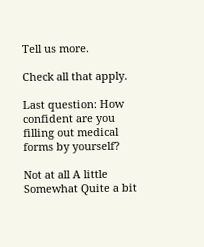Tell us more.

Check all that apply.

Last question: How confident are you filling out medical forms by yourself?

Not at all A little Somewhat Quite a bit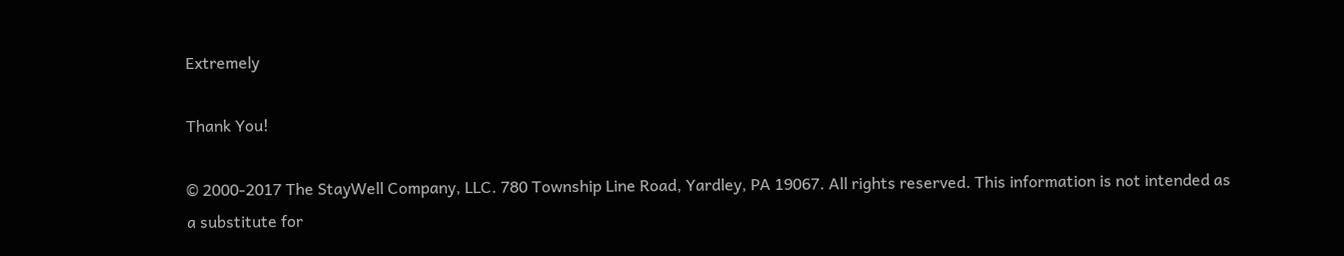Extremely

Thank You!

© 2000-2017 The StayWell Company, LLC. 780 Township Line Road, Yardley, PA 19067. All rights reserved. This information is not intended as a substitute for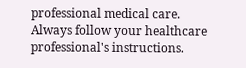professional medical care. Always follow your healthcare professional's instructions.